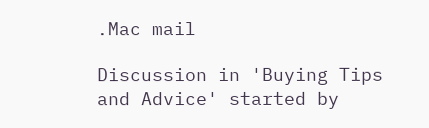.Mac mail

Discussion in 'Buying Tips and Advice' started by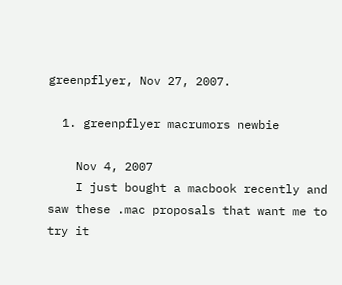greenpflyer, Nov 27, 2007.

  1. greenpflyer macrumors newbie

    Nov 4, 2007
    I just bought a macbook recently and saw these .mac proposals that want me to try it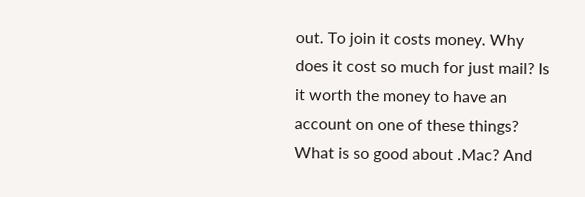out. To join it costs money. Why does it cost so much for just mail? Is it worth the money to have an account on one of these things? What is so good about .Mac? And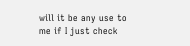will it be any use to me if I just check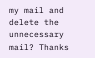my mail and delete the unnecessary mail? Thanks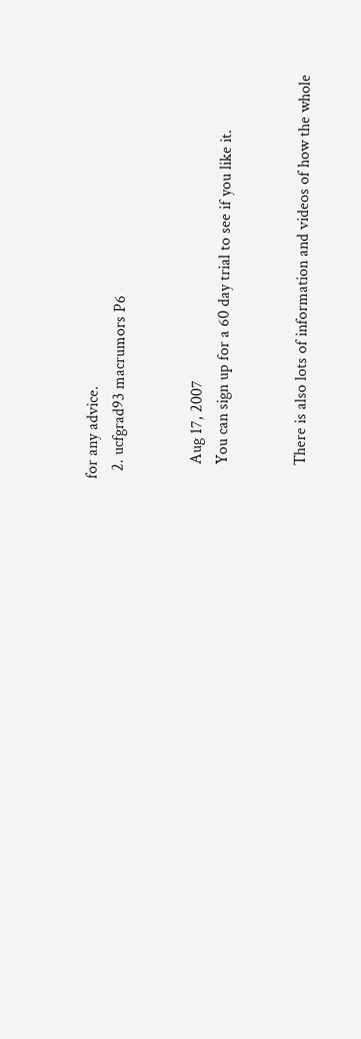for any advice.
  2. ucfgrad93 macrumors P6


    Aug 17, 2007
    You can sign up for a 60 day trial to see if you like it.


    There is also lots of information and videos of how the whole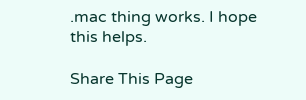.mac thing works. I hope this helps.

Share This Page